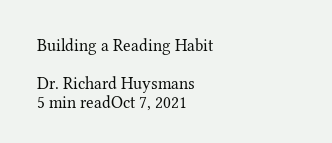Building a Reading Habit

Dr. Richard Huysmans
5 min readOct 7, 2021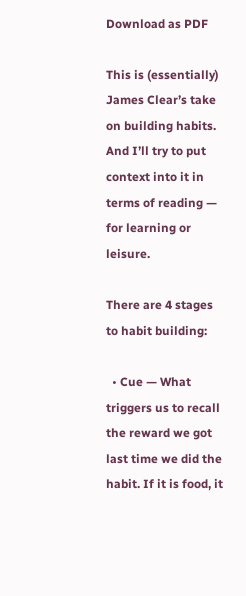Download as PDF

This is (essentially) James Clear’s take on building habits. And I’ll try to put context into it in terms of reading — for learning or leisure.

There are 4 stages to habit building:

  • Cue — What triggers us to recall the reward we got last time we did the habit. If it is food, it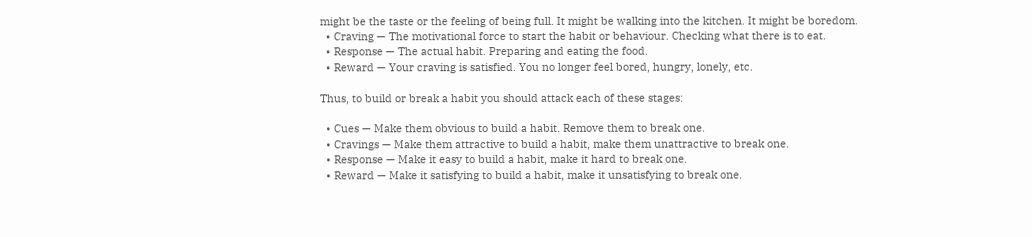might be the taste or the feeling of being full. It might be walking into the kitchen. It might be boredom.
  • Craving — The motivational force to start the habit or behaviour. Checking what there is to eat.
  • Response — The actual habit. Preparing and eating the food.
  • Reward — Your craving is satisfied. You no longer feel bored, hungry, lonely, etc.

Thus, to build or break a habit you should attack each of these stages:

  • Cues — Make them obvious to build a habit. Remove them to break one.
  • Cravings — Make them attractive to build a habit, make them unattractive to break one.
  • Response — Make it easy to build a habit, make it hard to break one.
  • Reward — Make it satisfying to build a habit, make it unsatisfying to break one.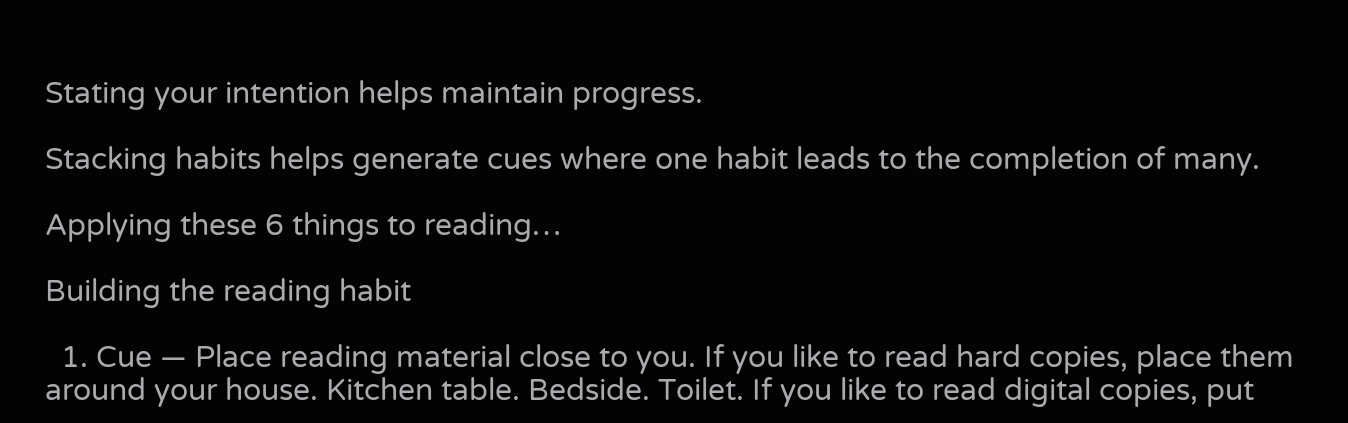Stating your intention helps maintain progress.

Stacking habits helps generate cues where one habit leads to the completion of many.

Applying these 6 things to reading…

Building the reading habit

  1. Cue — Place reading material close to you. If you like to read hard copies, place them around your house. Kitchen table. Bedside. Toilet. If you like to read digital copies, put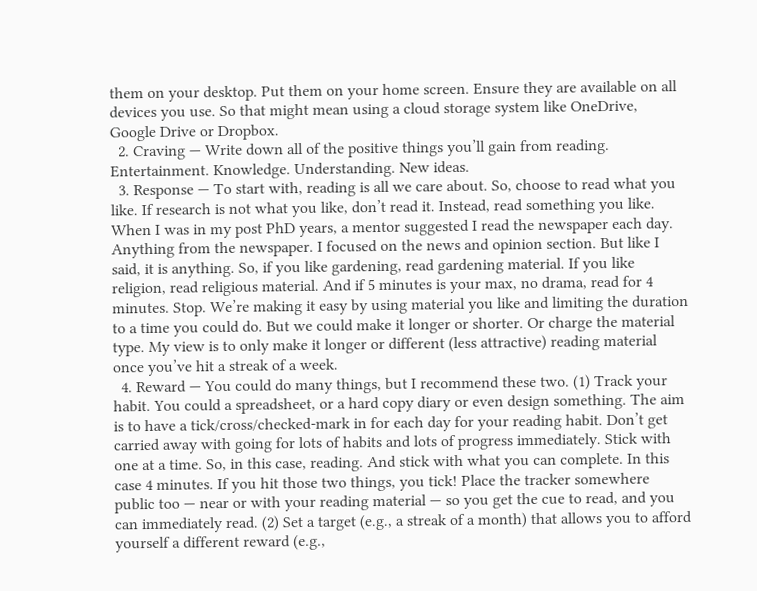them on your desktop. Put them on your home screen. Ensure they are available on all devices you use. So that might mean using a cloud storage system like OneDrive, Google Drive or Dropbox.
  2. Craving — Write down all of the positive things you’ll gain from reading. Entertainment. Knowledge. Understanding. New ideas.
  3. Response — To start with, reading is all we care about. So, choose to read what you like. If research is not what you like, don’t read it. Instead, read something you like. When I was in my post PhD years, a mentor suggested I read the newspaper each day. Anything from the newspaper. I focused on the news and opinion section. But like I said, it is anything. So, if you like gardening, read gardening material. If you like religion, read religious material. And if 5 minutes is your max, no drama, read for 4 minutes. Stop. We’re making it easy by using material you like and limiting the duration to a time you could do. But we could make it longer or shorter. Or charge the material type. My view is to only make it longer or different (less attractive) reading material once you’ve hit a streak of a week.
  4. Reward — You could do many things, but I recommend these two. (1) Track your habit. You could a spreadsheet, or a hard copy diary or even design something. The aim is to have a tick/cross/checked-mark in for each day for your reading habit. Don’t get carried away with going for lots of habits and lots of progress immediately. Stick with one at a time. So, in this case, reading. And stick with what you can complete. In this case 4 minutes. If you hit those two things, you tick! Place the tracker somewhere public too — near or with your reading material — so you get the cue to read, and you can immediately read. (2) Set a target (e.g., a streak of a month) that allows you to afford yourself a different reward (e.g.,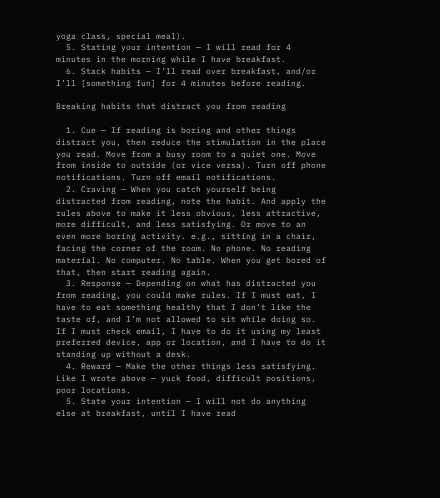yoga class, special meal).
  5. Stating your intention — I will read for 4 minutes in the morning while I have breakfast.
  6. Stack habits — I’ll read over breakfast, and/or I’ll [something fun] for 4 minutes before reading.

Breaking habits that distract you from reading

  1. Cue — If reading is boring and other things distract you, then reduce the stimulation in the place you read. Move from a busy room to a quiet one. Move from inside to outside (or vice versa). Turn off phone notifications. Turn off email notifications.
  2. Craving — When you catch yourself being distracted from reading, note the habit. And apply the rules above to make it less obvious, less attractive, more difficult, and less satisfying. Or move to an even more boring activity. e.g., sitting in a chair, facing the corner of the room. No phone. No reading material. No computer. No table. When you get bored of that, then start reading again.
  3. Response — Depending on what has distracted you from reading, you could make rules. If I must eat, I have to eat something healthy that I don’t like the taste of, and I’m not allowed to sit while doing so. If I must check email, I have to do it using my least preferred device, app or location, and I have to do it standing up without a desk.
  4. Reward — Make the other things less satisfying. Like I wrote above — yuck food, difficult positions, poor locations.
  5. State your intention — I will not do anything else at breakfast, until I have read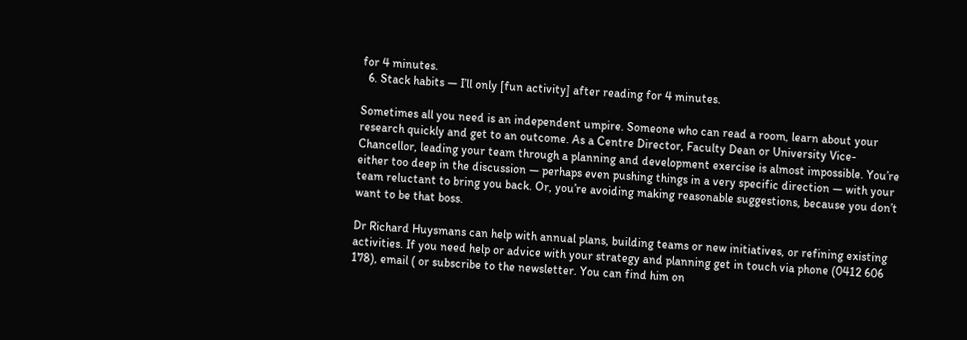for 4 minutes.
  6. Stack habits — I’ll only [fun activity] after reading for 4 minutes.

Sometimes all you need is an independent umpire. Someone who can read a room, learn about your research quickly and get to an outcome. As a Centre Director, Faculty Dean or University Vice-Chancellor, leading your team through a planning and development exercise is almost impossible. You’re either too deep in the discussion — perhaps even pushing things in a very specific direction — with your team reluctant to bring you back. Or, you’re avoiding making reasonable suggestions, because you don’t want to be that boss.

Dr Richard Huysmans can help with annual plans, building teams or new initiatives, or refining existing activities. If you need help or advice with your strategy and planning get in touch via phone (0412 606 178), email ( or subscribe to the newsletter. You can find him on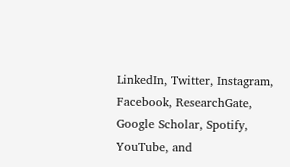LinkedIn, Twitter, Instagram, Facebook, ResearchGate, Google Scholar, Spotify, YouTube, and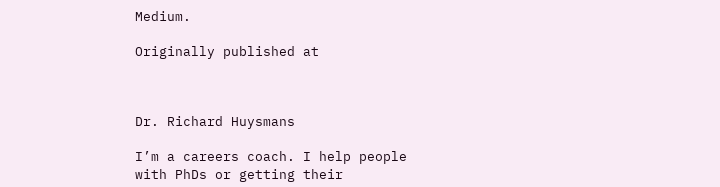Medium.

Originally published at



Dr. Richard Huysmans

I’m a careers coach. I help people with PhDs or getting their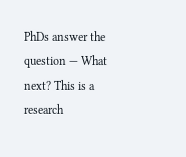PhDs answer the question — What next? This is a research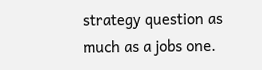strategy question as much as a jobs one.